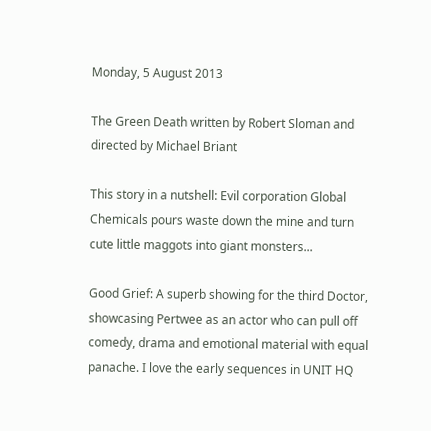Monday, 5 August 2013

The Green Death written by Robert Sloman and directed by Michael Briant

This story in a nutshell: Evil corporation Global Chemicals pours waste down the mine and turn cute little maggots into giant monsters...

Good Grief: A superb showing for the third Doctor, showcasing Pertwee as an actor who can pull off comedy, drama and emotional material with equal panache. I love the early sequences in UNIT HQ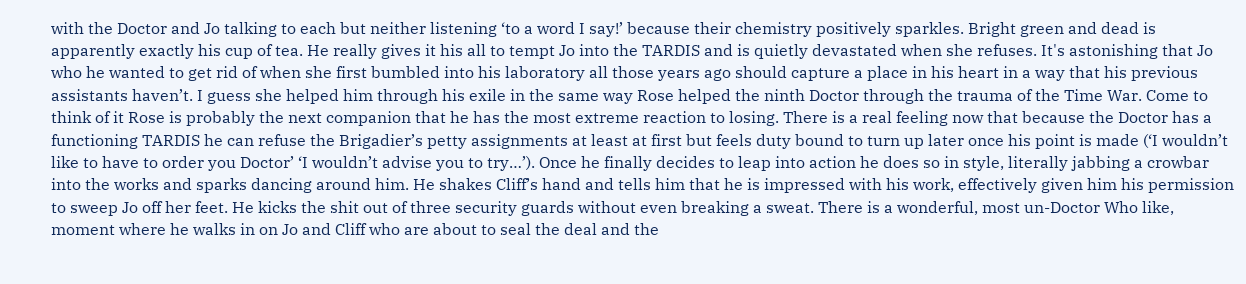with the Doctor and Jo talking to each but neither listening ‘to a word I say!’ because their chemistry positively sparkles. Bright green and dead is apparently exactly his cup of tea. He really gives it his all to tempt Jo into the TARDIS and is quietly devastated when she refuses. It's astonishing that Jo who he wanted to get rid of when she first bumbled into his laboratory all those years ago should capture a place in his heart in a way that his previous assistants haven’t. I guess she helped him through his exile in the same way Rose helped the ninth Doctor through the trauma of the Time War. Come to think of it Rose is probably the next companion that he has the most extreme reaction to losing. There is a real feeling now that because the Doctor has a functioning TARDIS he can refuse the Brigadier’s petty assignments at least at first but feels duty bound to turn up later once his point is made (‘I wouldn’t like to have to order you Doctor’ ‘I wouldn’t advise you to try…’). Once he finally decides to leap into action he does so in style, literally jabbing a crowbar into the works and sparks dancing around him. He shakes Cliff’s hand and tells him that he is impressed with his work, effectively given him his permission to sweep Jo off her feet. He kicks the shit out of three security guards without even breaking a sweat. There is a wonderful, most un-Doctor Who like, moment where he walks in on Jo and Cliff who are about to seal the deal and the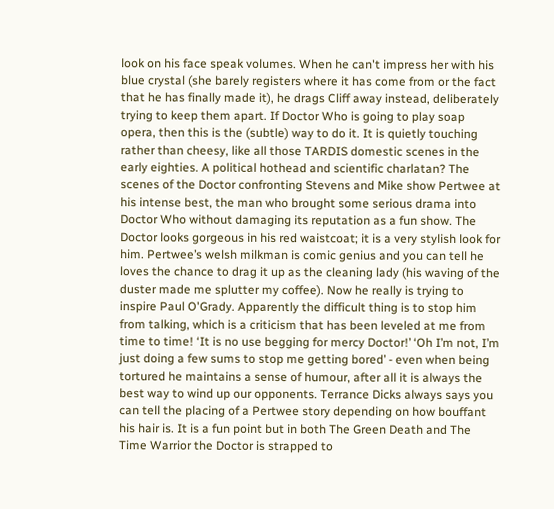look on his face speak volumes. When he can't impress her with his blue crystal (she barely registers where it has come from or the fact that he has finally made it), he drags Cliff away instead, deliberately trying to keep them apart. If Doctor Who is going to play soap opera, then this is the (subtle) way to do it. It is quietly touching rather than cheesy, like all those TARDIS domestic scenes in the early eighties. A political hothead and scientific charlatan? The scenes of the Doctor confronting Stevens and Mike show Pertwee at his intense best, the man who brought some serious drama into Doctor Who without damaging its reputation as a fun show. The Doctor looks gorgeous in his red waistcoat; it is a very stylish look for him. Pertwee’s welsh milkman is comic genius and you can tell he loves the chance to drag it up as the cleaning lady (his waving of the duster made me splutter my coffee). Now he really is trying to inspire Paul O'Grady. Apparently the difficult thing is to stop him from talking, which is a criticism that has been leveled at me from time to time! ‘It is no use begging for mercy Doctor!’ ‘Oh I’m not, I’m just doing a few sums to stop me getting bored’ - even when being tortured he maintains a sense of humour, after all it is always the best way to wind up our opponents. Terrance Dicks always says you can tell the placing of a Pertwee story depending on how bouffant his hair is. It is a fun point but in both The Green Death and The Time Warrior the Doctor is strapped to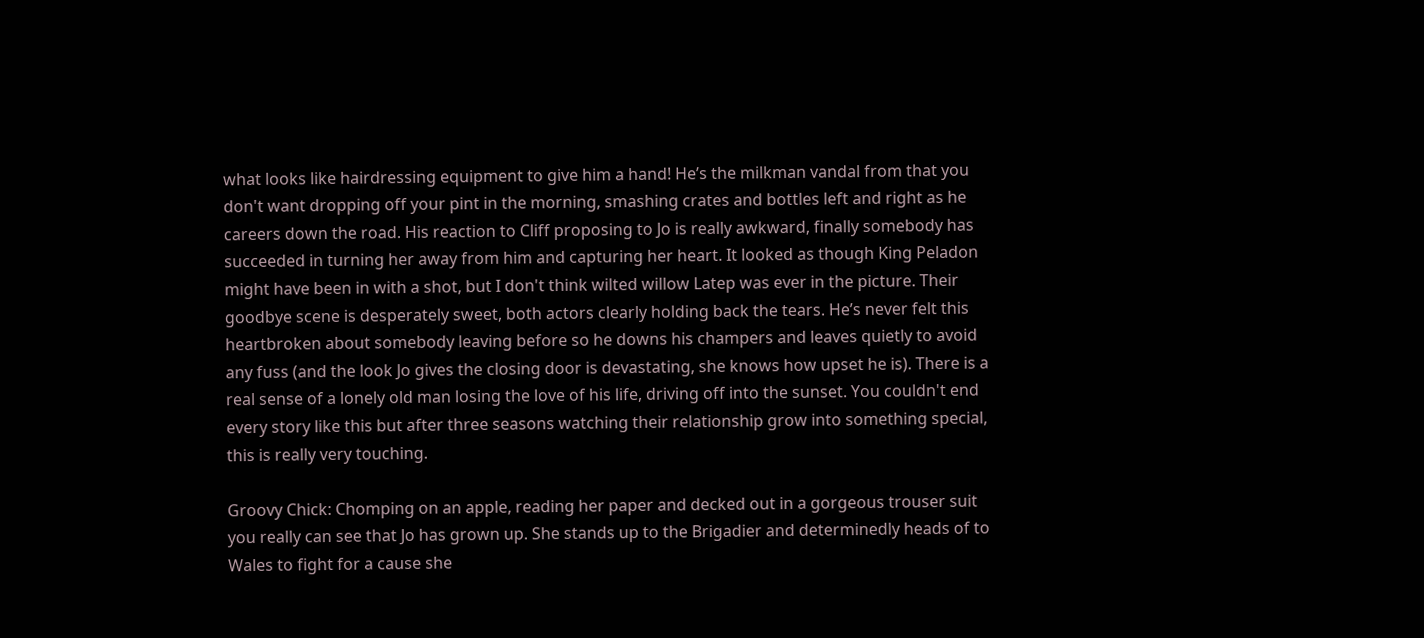what looks like hairdressing equipment to give him a hand! He’s the milkman vandal from that you don't want dropping off your pint in the morning, smashing crates and bottles left and right as he careers down the road. His reaction to Cliff proposing to Jo is really awkward, finally somebody has succeeded in turning her away from him and capturing her heart. It looked as though King Peladon might have been in with a shot, but I don't think wilted willow Latep was ever in the picture. Their goodbye scene is desperately sweet, both actors clearly holding back the tears. He’s never felt this heartbroken about somebody leaving before so he downs his champers and leaves quietly to avoid any fuss (and the look Jo gives the closing door is devastating, she knows how upset he is). There is a real sense of a lonely old man losing the love of his life, driving off into the sunset. You couldn't end every story like this but after three seasons watching their relationship grow into something special, this is really very touching.

Groovy Chick: Chomping on an apple, reading her paper and decked out in a gorgeous trouser suit you really can see that Jo has grown up. She stands up to the Brigadier and determinedly heads of to Wales to fight for a cause she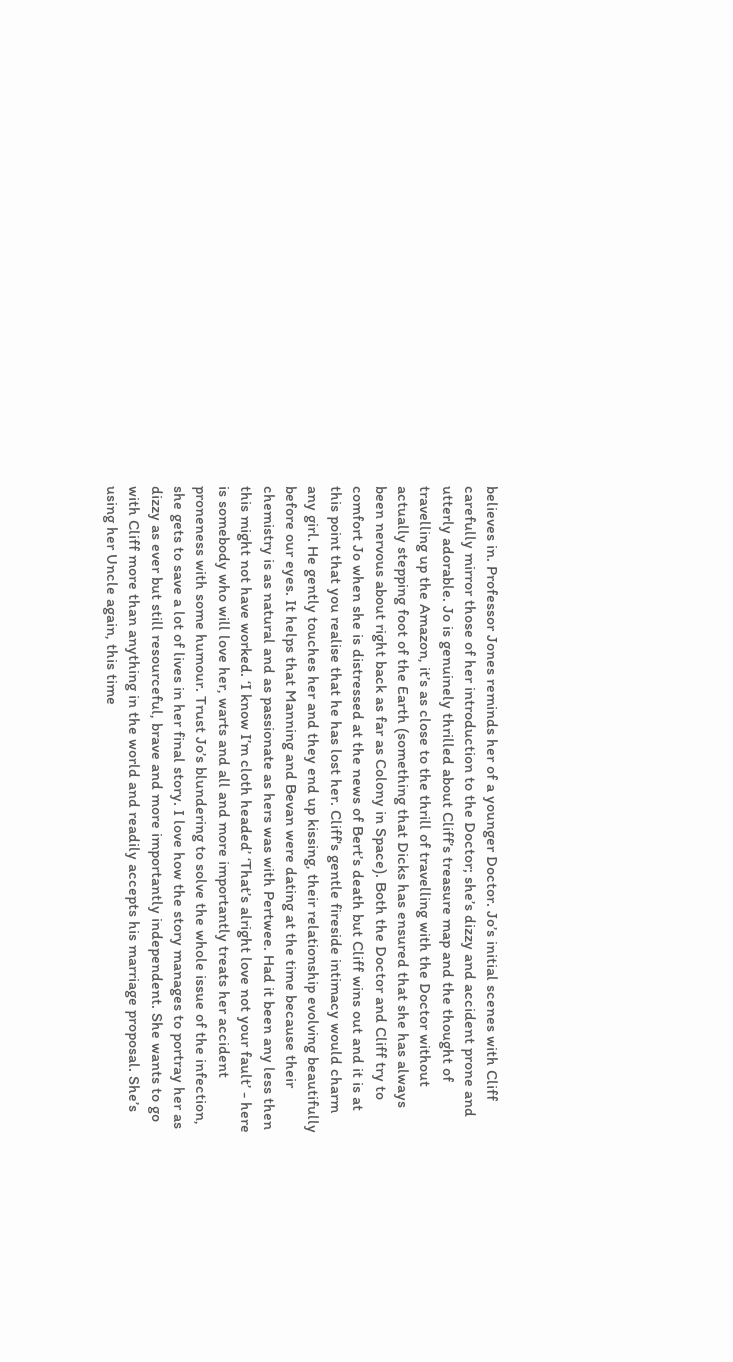believes in. Professor Jones reminds her of a younger Doctor. Jo’s initial scenes with Cliff carefully mirror those of her introduction to the Doctor; she’s dizzy and accident prone and utterly adorable. Jo is genuinely thrilled about Cliff’s treasure map and the thought of travelling up the Amazon, it’s as close to the thrill of travelling with the Doctor without actually stepping foot of the Earth (something that Dicks has ensured that she has always been nervous about right back as far as Colony in Space). Both the Doctor and Cliff try to comfort Jo when she is distressed at the news of Bert’s death but Cliff wins out and it is at this point that you realise that he has lost her. Cliff's gentle fireside intimacy would charm any girl. He gently touches her and they end up kissing, their relationship evolving beautifully before our eyes. It helps that Manning and Bevan were dating at the time because their chemistry is as natural and as passionate as hers was with Pertwee. Had it been any less then this might not have worked. ‘I know I’m cloth headed’ ‘That’s alright love not your fault’ - here is somebody who will love her, warts and all and more importantly treats her accident proneness with some humour. Trust Jo’s blundering to solve the whole issue of the infection, she gets to save a lot of lives in her final story. I love how the story manages to portray her as dizzy as ever but still resourceful, brave and more importantly independent. She wants to go with Cliff more than anything in the world and readily accepts his marriage proposal. She’s using her Uncle again, this time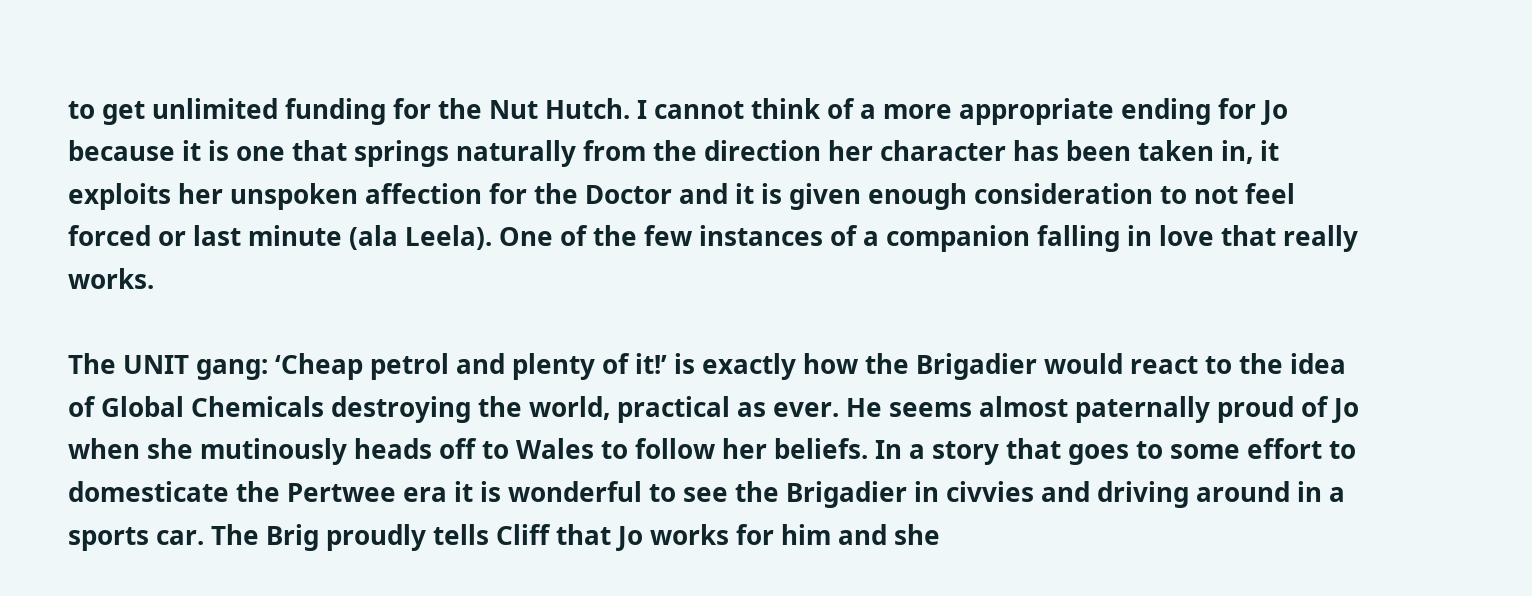to get unlimited funding for the Nut Hutch. I cannot think of a more appropriate ending for Jo because it is one that springs naturally from the direction her character has been taken in, it exploits her unspoken affection for the Doctor and it is given enough consideration to not feel forced or last minute (ala Leela). One of the few instances of a companion falling in love that really works.

The UNIT gang: ‘Cheap petrol and plenty of it!’ is exactly how the Brigadier would react to the idea of Global Chemicals destroying the world, practical as ever. He seems almost paternally proud of Jo when she mutinously heads off to Wales to follow her beliefs. In a story that goes to some effort to domesticate the Pertwee era it is wonderful to see the Brigadier in civvies and driving around in a sports car. The Brig proudly tells Cliff that Jo works for him and she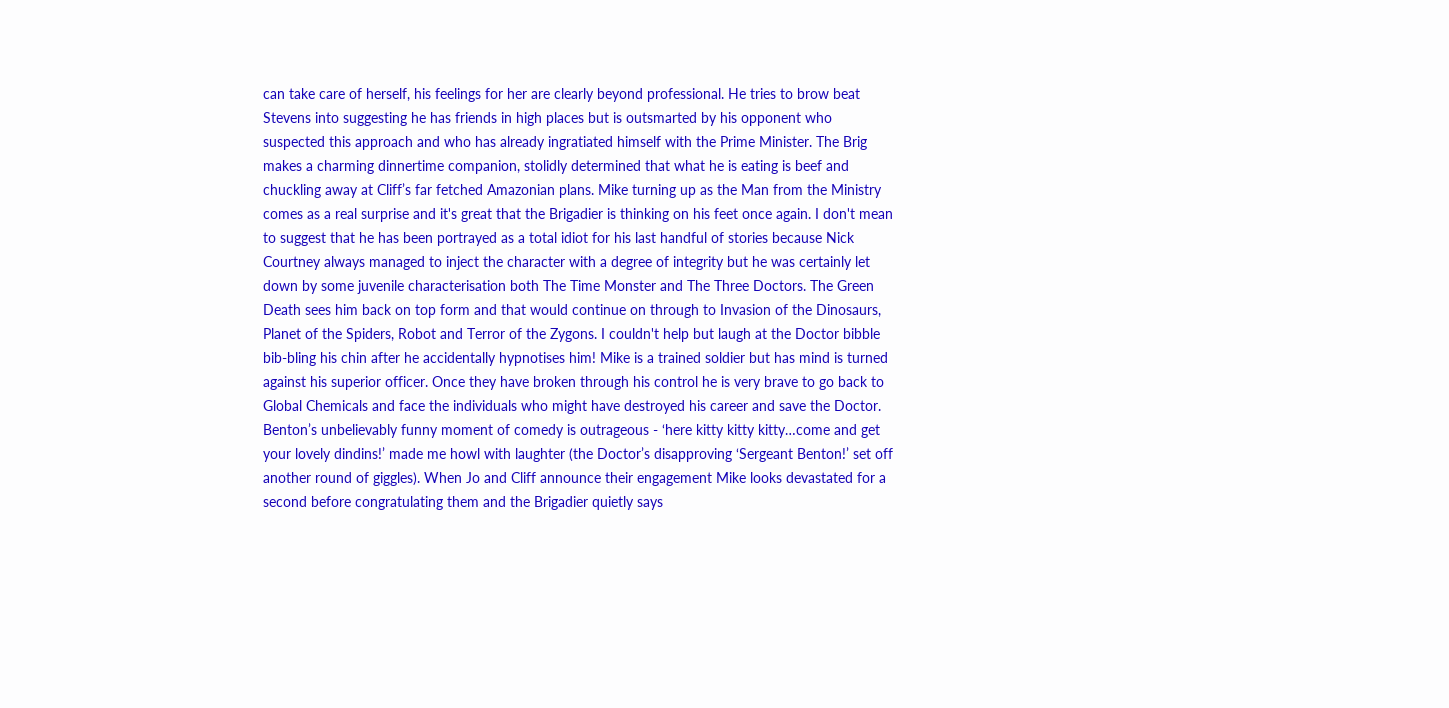can take care of herself, his feelings for her are clearly beyond professional. He tries to brow beat Stevens into suggesting he has friends in high places but is outsmarted by his opponent who suspected this approach and who has already ingratiated himself with the Prime Minister. The Brig makes a charming dinnertime companion, stolidly determined that what he is eating is beef and chuckling away at Cliff’s far fetched Amazonian plans. Mike turning up as the Man from the Ministry comes as a real surprise and it's great that the Brigadier is thinking on his feet once again. I don't mean to suggest that he has been portrayed as a total idiot for his last handful of stories because Nick Courtney always managed to inject the character with a degree of integrity but he was certainly let down by some juvenile characterisation both The Time Monster and The Three Doctors. The Green Death sees him back on top form and that would continue on through to Invasion of the Dinosaurs, Planet of the Spiders, Robot and Terror of the Zygons. I couldn't help but laugh at the Doctor bibble bib-bling his chin after he accidentally hypnotises him! Mike is a trained soldier but has mind is turned against his superior officer. Once they have broken through his control he is very brave to go back to Global Chemicals and face the individuals who might have destroyed his career and save the Doctor. Benton’s unbelievably funny moment of comedy is outrageous - ‘here kitty kitty kitty…come and get your lovely dindins!’ made me howl with laughter (the Doctor’s disapproving ‘Sergeant Benton!’ set off another round of giggles). When Jo and Cliff announce their engagement Mike looks devastated for a second before congratulating them and the Brigadier quietly says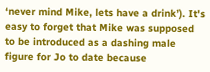‘never mind Mike, lets have a drink’). It's easy to forget that Mike was supposed to be introduced as a dashing male figure for Jo to date because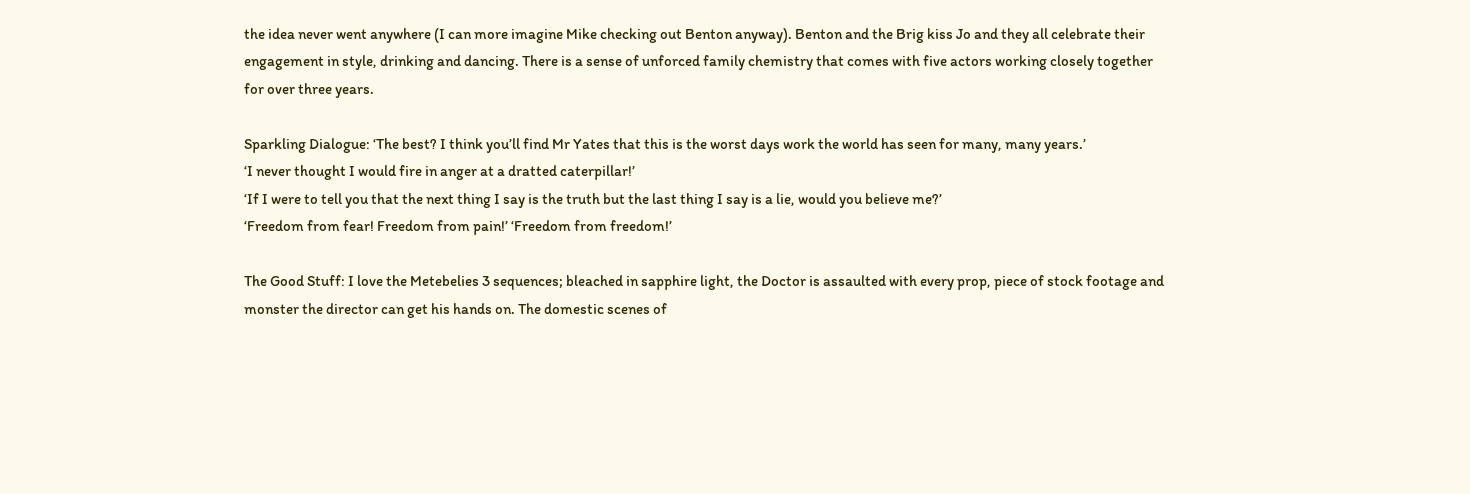the idea never went anywhere (I can more imagine Mike checking out Benton anyway). Benton and the Brig kiss Jo and they all celebrate their engagement in style, drinking and dancing. There is a sense of unforced family chemistry that comes with five actors working closely together for over three years.

Sparkling Dialogue: ‘The best? I think you’ll find Mr Yates that this is the worst days work the world has seen for many, many years.’
‘I never thought I would fire in anger at a dratted caterpillar!’
‘If I were to tell you that the next thing I say is the truth but the last thing I say is a lie, would you believe me?’
‘Freedom from fear! Freedom from pain!’ ‘Freedom from freedom!’

The Good Stuff: I love the Metebelies 3 sequences; bleached in sapphire light, the Doctor is assaulted with every prop, piece of stock footage and monster the director can get his hands on. The domestic scenes of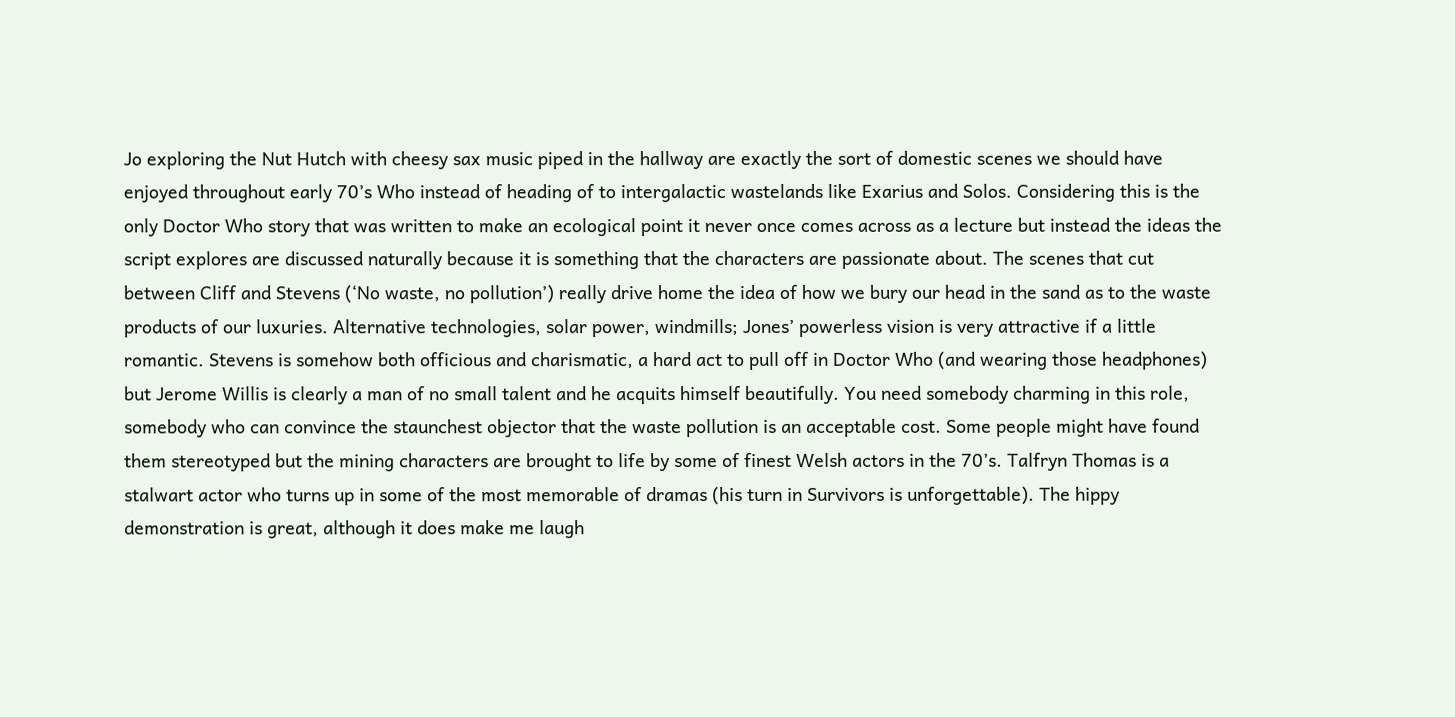Jo exploring the Nut Hutch with cheesy sax music piped in the hallway are exactly the sort of domestic scenes we should have enjoyed throughout early 70’s Who instead of heading of to intergalactic wastelands like Exarius and Solos. Considering this is the only Doctor Who story that was written to make an ecological point it never once comes across as a lecture but instead the ideas the script explores are discussed naturally because it is something that the characters are passionate about. The scenes that cut between Cliff and Stevens (‘No waste, no pollution’) really drive home the idea of how we bury our head in the sand as to the waste products of our luxuries. Alternative technologies, solar power, windmills; Jones’ powerless vision is very attractive if a little romantic. Stevens is somehow both officious and charismatic, a hard act to pull off in Doctor Who (and wearing those headphones) but Jerome Willis is clearly a man of no small talent and he acquits himself beautifully. You need somebody charming in this role, somebody who can convince the staunchest objector that the waste pollution is an acceptable cost. Some people might have found them stereotyped but the mining characters are brought to life by some of finest Welsh actors in the 70’s. Talfryn Thomas is a stalwart actor who turns up in some of the most memorable of dramas (his turn in Survivors is unforgettable). The hippy demonstration is great, although it does make me laugh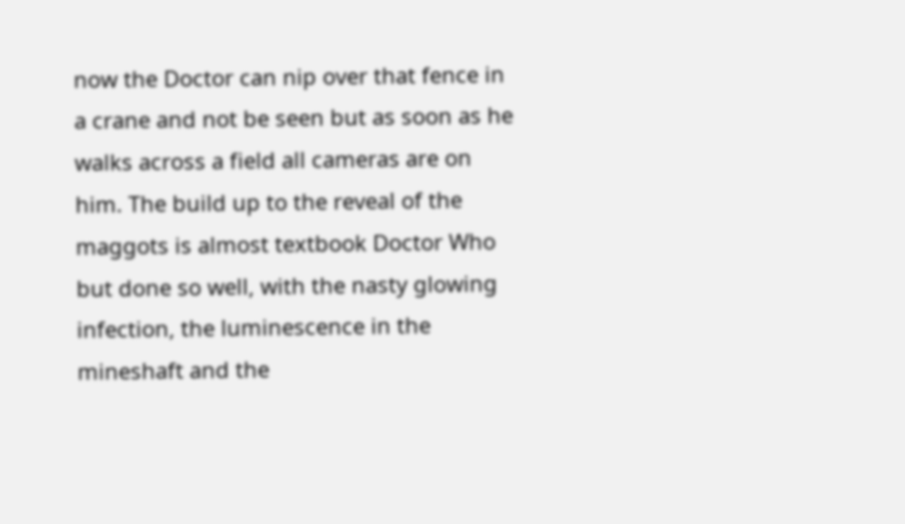now the Doctor can nip over that fence in a crane and not be seen but as soon as he walks across a field all cameras are on him. The build up to the reveal of the maggots is almost textbook Doctor Who but done so well, with the nasty glowing infection, the luminescence in the mineshaft and the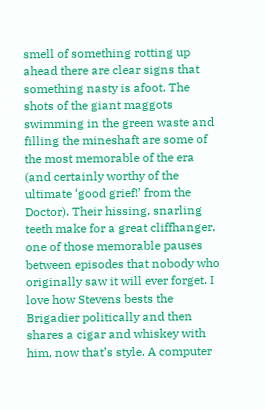smell of something rotting up ahead there are clear signs that something nasty is afoot. The shots of the giant maggots swimming in the green waste and filling the mineshaft are some of the most memorable of the era (and certainly worthy of the ultimate ‘good grief!’ from the Doctor). Their hissing, snarling teeth make for a great cliffhanger, one of those memorable pauses between episodes that nobody who originally saw it will ever forget. I love how Stevens bests the Brigadier politically and then shares a cigar and whiskey with him, now that’s style. A computer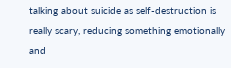talking about suicide as self-destruction is really scary, reducing something emotionally and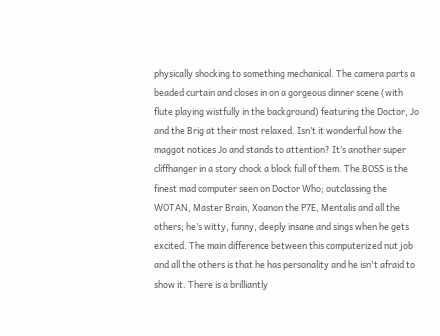physically shocking to something mechanical. The camera parts a beaded curtain and closes in on a gorgeous dinner scene (with flute playing wistfully in the background) featuring the Doctor, Jo and the Brig at their most relaxed. Isn’t it wonderful how the maggot notices Jo and stands to attention? It’s another super cliffhanger in a story chock a block full of them. The BOSS is the finest mad computer seen on Doctor Who; outclassing the WOTAN, Master Brain, Xoanon the P7E, Mentalis and all the others; he’s witty, funny, deeply insane and sings when he gets excited. The main difference between this computerized nut job and all the others is that he has personality and he isn't afraid to show it. There is a brilliantly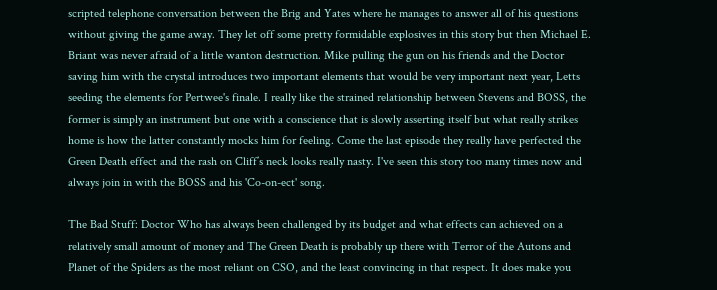scripted telephone conversation between the Brig and Yates where he manages to answer all of his questions without giving the game away. They let off some pretty formidable explosives in this story but then Michael E. Briant was never afraid of a little wanton destruction. Mike pulling the gun on his friends and the Doctor saving him with the crystal introduces two important elements that would be very important next year, Letts seeding the elements for Pertwee's finale. I really like the strained relationship between Stevens and BOSS, the former is simply an instrument but one with a conscience that is slowly asserting itself but what really strikes home is how the latter constantly mocks him for feeling. Come the last episode they really have perfected the Green Death effect and the rash on Cliff’s neck looks really nasty. I've seen this story too many times now and always join in with the BOSS and his 'Co-on-ect' song.

The Bad Stuff: Doctor Who has always been challenged by its budget and what effects can achieved on a relatively small amount of money and The Green Death is probably up there with Terror of the Autons and Planet of the Spiders as the most reliant on CSO, and the least convincing in that respect. It does make you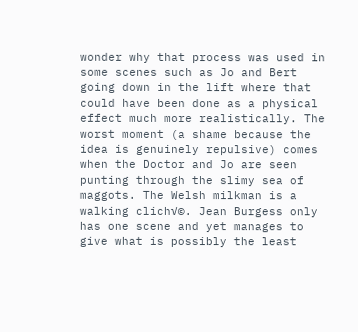wonder why that process was used in some scenes such as Jo and Bert going down in the lift where that could have been done as a physical effect much more realistically. The worst moment (a shame because the idea is genuinely repulsive) comes when the Doctor and Jo are seen punting through the slimy sea of maggots. The Welsh milkman is a walking clich√©. Jean Burgess only has one scene and yet manages to give what is possibly the least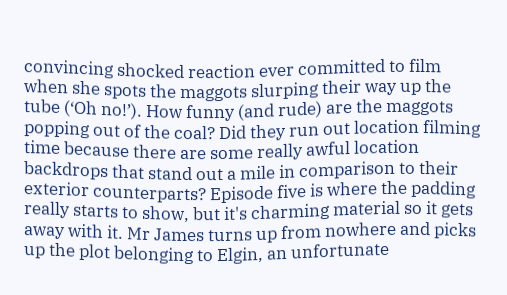convincing shocked reaction ever committed to film when she spots the maggots slurping their way up the tube (‘Oh no!’). How funny (and rude) are the maggots popping out of the coal? Did they run out location filming time because there are some really awful location backdrops that stand out a mile in comparison to their exterior counterparts? Episode five is where the padding really starts to show, but it's charming material so it gets away with it. Mr James turns up from nowhere and picks up the plot belonging to Elgin, an unfortunate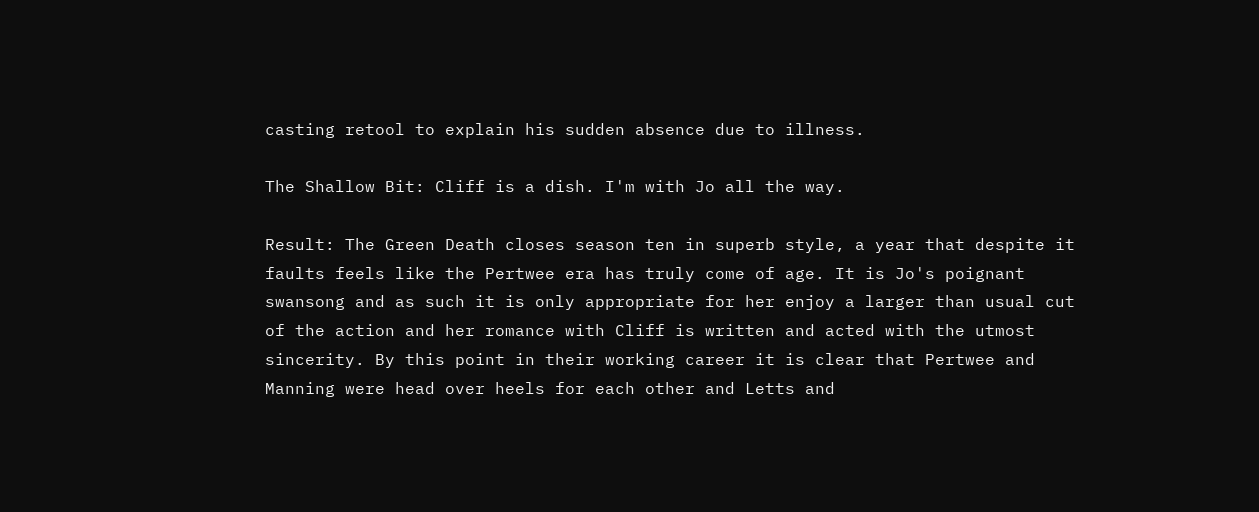casting retool to explain his sudden absence due to illness.

The Shallow Bit: Cliff is a dish. I'm with Jo all the way.

Result: The Green Death closes season ten in superb style, a year that despite it faults feels like the Pertwee era has truly come of age. It is Jo's poignant swansong and as such it is only appropriate for her enjoy a larger than usual cut of the action and her romance with Cliff is written and acted with the utmost sincerity. By this point in their working career it is clear that Pertwee and Manning were head over heels for each other and Letts and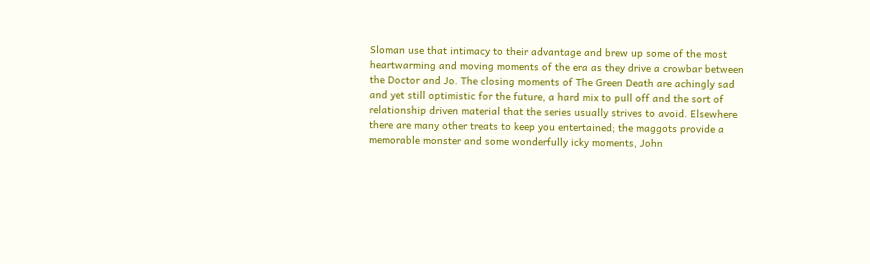Sloman use that intimacy to their advantage and brew up some of the most heartwarming and moving moments of the era as they drive a crowbar between the Doctor and Jo. The closing moments of The Green Death are achingly sad and yet still optimistic for the future, a hard mix to pull off and the sort of relationship driven material that the series usually strives to avoid. Elsewhere there are many other treats to keep you entertained; the maggots provide a memorable monster and some wonderfully icky moments, John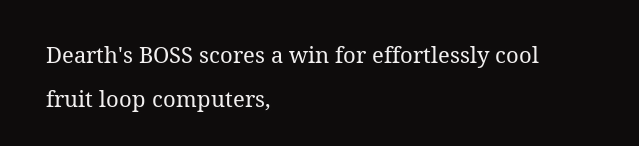Dearth's BOSS scores a win for effortlessly cool fruit loop computers,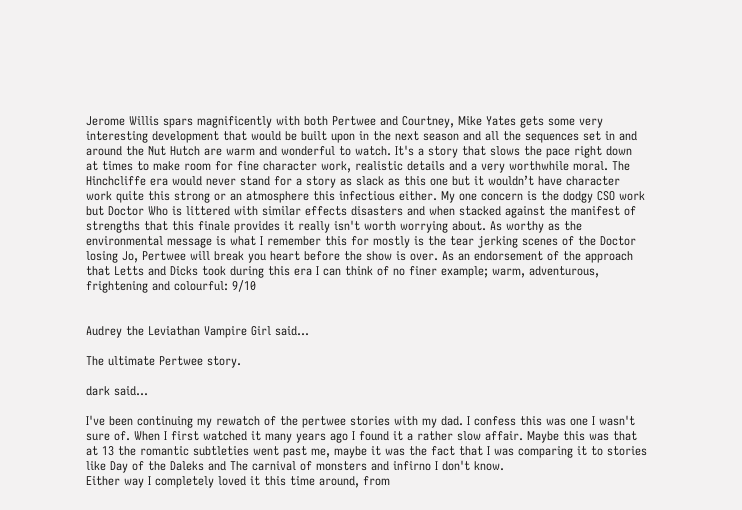Jerome Willis spars magnificently with both Pertwee and Courtney, Mike Yates gets some very interesting development that would be built upon in the next season and all the sequences set in and around the Nut Hutch are warm and wonderful to watch. It's a story that slows the pace right down at times to make room for fine character work, realistic details and a very worthwhile moral. The Hinchcliffe era would never stand for a story as slack as this one but it wouldn’t have character work quite this strong or an atmosphere this infectious either. My one concern is the dodgy CSO work but Doctor Who is littered with similar effects disasters and when stacked against the manifest of strengths that this finale provides it really isn't worth worrying about. As worthy as the  environmental message is what I remember this for mostly is the tear jerking scenes of the Doctor losing Jo, Pertwee will break you heart before the show is over. As an endorsement of the approach that Letts and Dicks took during this era I can think of no finer example; warm, adventurous, frightening and colourful: 9/10


Audrey the Leviathan Vampire Girl said...

The ultimate Pertwee story.

dark said...

I've been continuing my rewatch of the pertwee stories with my dad. I confess this was one I wasn't sure of. When I first watched it many years ago I found it a rather slow affair. Maybe this was that at 13 the romantic subtleties went past me, maybe it was the fact that I was comparing it to stories like Day of the Daleks and The carnival of monsters and infirno I don't know.
Either way I completely loved it this time around, from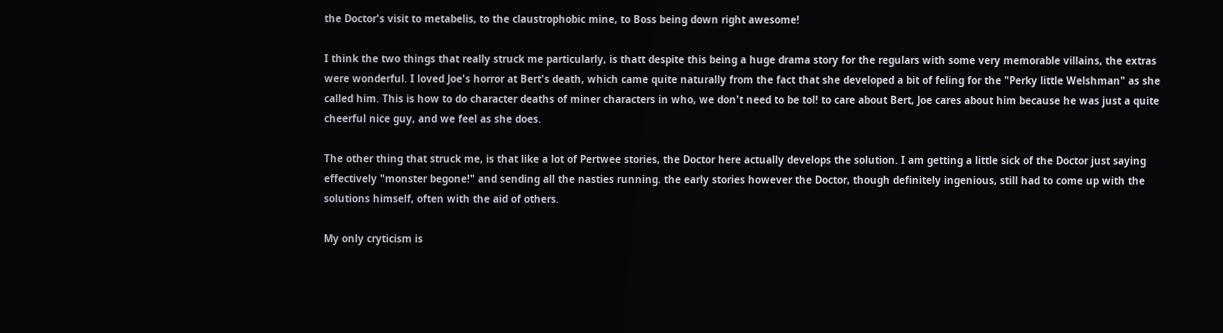the Doctor's visit to metabelis, to the claustrophobic mine, to Boss being down right awesome!

I think the two things that really struck me particularly, is thatt despite this being a huge drama story for the regulars with some very memorable villains, the extras were wonderful. I loved Joe's horror at Bert's death, which came quite naturally from the fact that she developed a bit of feling for the "Perky little Welshman" as she called him. This is how to do character deaths of miner characters in who, we don't need to be tol! to care about Bert, Joe cares about him because he was just a quite cheerful nice guy, and we feel as she does.

The other thing that struck me, is that like a lot of Pertwee stories, the Doctor here actually develops the solution. I am getting a little sick of the Doctor just saying effectively "monster begone!" and sending all the nasties running. the early stories however the Doctor, though definitely ingenious, still had to come up with the solutions himself, often with the aid of others.

My only cryticism is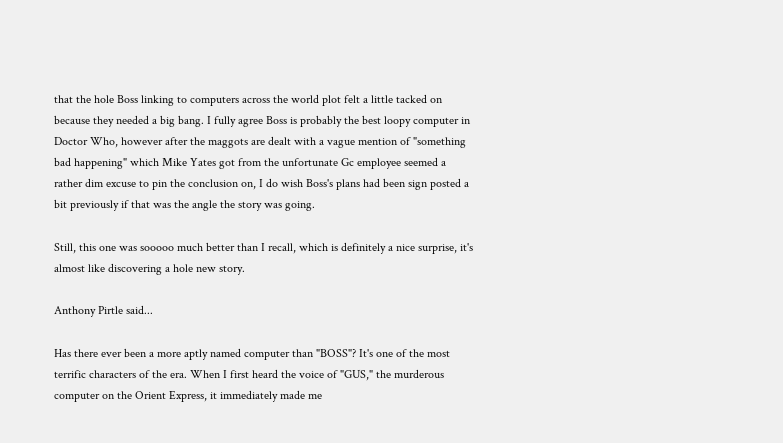that the hole Boss linking to computers across the world plot felt a little tacked on because they needed a big bang. I fully agree Boss is probably the best loopy computer in Doctor Who, however after the maggots are dealt with a vague mention of "something bad happening" which Mike Yates got from the unfortunate Gc employee seemed a rather dim excuse to pin the conclusion on, I do wish Boss's plans had been sign posted a bit previously if that was the angle the story was going.

Still, this one was sooooo much better than I recall, which is definitely a nice surprise, it's almost like discovering a hole new story.

Anthony Pirtle said...

Has there ever been a more aptly named computer than "BOSS"? It's one of the most terrific characters of the era. When I first heard the voice of "GUS," the murderous computer on the Orient Express, it immediately made me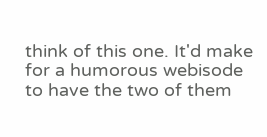think of this one. It'd make for a humorous webisode to have the two of them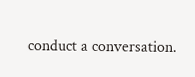conduct a conversation.